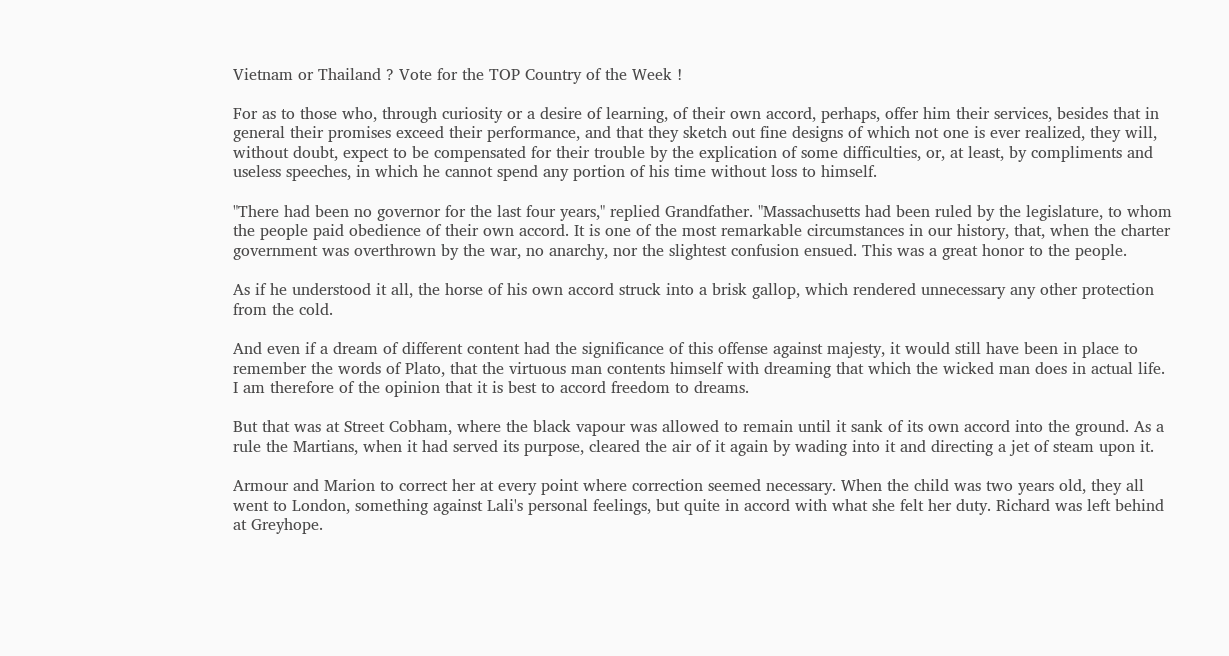Vietnam or Thailand ? Vote for the TOP Country of the Week !

For as to those who, through curiosity or a desire of learning, of their own accord, perhaps, offer him their services, besides that in general their promises exceed their performance, and that they sketch out fine designs of which not one is ever realized, they will, without doubt, expect to be compensated for their trouble by the explication of some difficulties, or, at least, by compliments and useless speeches, in which he cannot spend any portion of his time without loss to himself.

"There had been no governor for the last four years," replied Grandfather. "Massachusetts had been ruled by the legislature, to whom the people paid obedience of their own accord. It is one of the most remarkable circumstances in our history, that, when the charter government was overthrown by the war, no anarchy, nor the slightest confusion ensued. This was a great honor to the people.

As if he understood it all, the horse of his own accord struck into a brisk gallop, which rendered unnecessary any other protection from the cold.

And even if a dream of different content had the significance of this offense against majesty, it would still have been in place to remember the words of Plato, that the virtuous man contents himself with dreaming that which the wicked man does in actual life. I am therefore of the opinion that it is best to accord freedom to dreams.

But that was at Street Cobham, where the black vapour was allowed to remain until it sank of its own accord into the ground. As a rule the Martians, when it had served its purpose, cleared the air of it again by wading into it and directing a jet of steam upon it.

Armour and Marion to correct her at every point where correction seemed necessary. When the child was two years old, they all went to London, something against Lali's personal feelings, but quite in accord with what she felt her duty. Richard was left behind at Greyhope.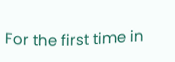For the first time in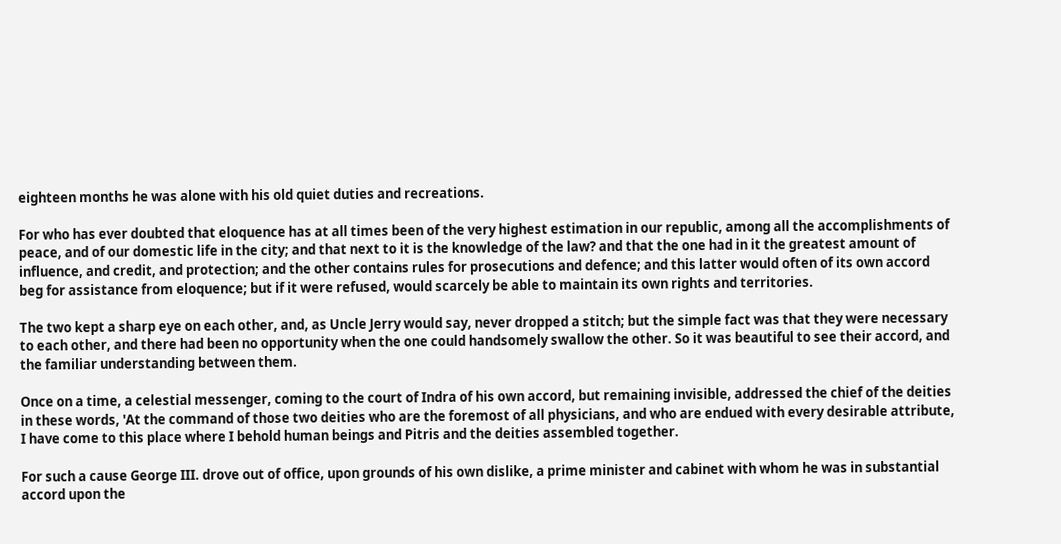eighteen months he was alone with his old quiet duties and recreations.

For who has ever doubted that eloquence has at all times been of the very highest estimation in our republic, among all the accomplishments of peace, and of our domestic life in the city; and that next to it is the knowledge of the law? and that the one had in it the greatest amount of influence, and credit, and protection; and the other contains rules for prosecutions and defence; and this latter would often of its own accord beg for assistance from eloquence; but if it were refused, would scarcely be able to maintain its own rights and territories.

The two kept a sharp eye on each other, and, as Uncle Jerry would say, never dropped a stitch; but the simple fact was that they were necessary to each other, and there had been no opportunity when the one could handsomely swallow the other. So it was beautiful to see their accord, and the familiar understanding between them.

Once on a time, a celestial messenger, coming to the court of Indra of his own accord, but remaining invisible, addressed the chief of the deities in these words, 'At the command of those two deities who are the foremost of all physicians, and who are endued with every desirable attribute, I have come to this place where I behold human beings and Pitris and the deities assembled together.

For such a cause George III. drove out of office, upon grounds of his own dislike, a prime minister and cabinet with whom he was in substantial accord upon the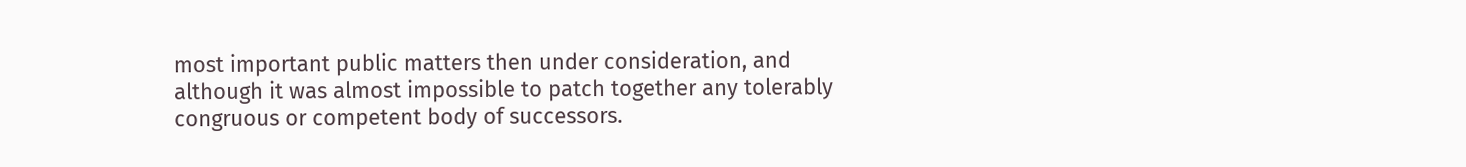most important public matters then under consideration, and although it was almost impossible to patch together any tolerably congruous or competent body of successors.